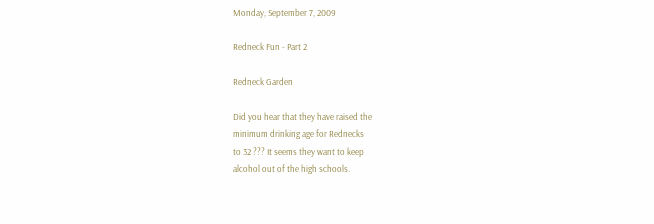Monday, September 7, 2009

Redneck Fun - Part 2

Redneck Garden

Did you hear that they have raised the
minimum drinking age for Rednecks
to 32 ??? It seems they want to keep
alcohol out of the high schools.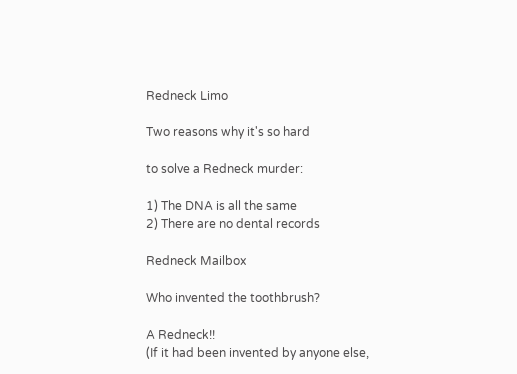Redneck Limo

Two reasons why it's so hard

to solve a Redneck murder:

1) The DNA is all the same
2) There are no dental records

Redneck Mailbox

Who invented the toothbrush?

A Redneck!!
(If it had been invented by anyone else,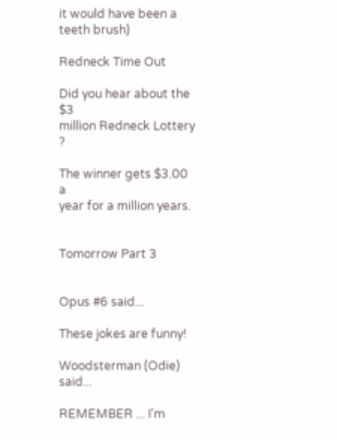it would have been a teeth brush)

Redneck Time Out

Did you hear about the $3
million Redneck Lottery ?

The winner gets $3.00 a
year for a million years.


Tomorrow Part 3


Opus #6 said...

These jokes are funny!

Woodsterman (Odie) said...

REMEMBER ... I'm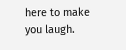here to make you laugh.